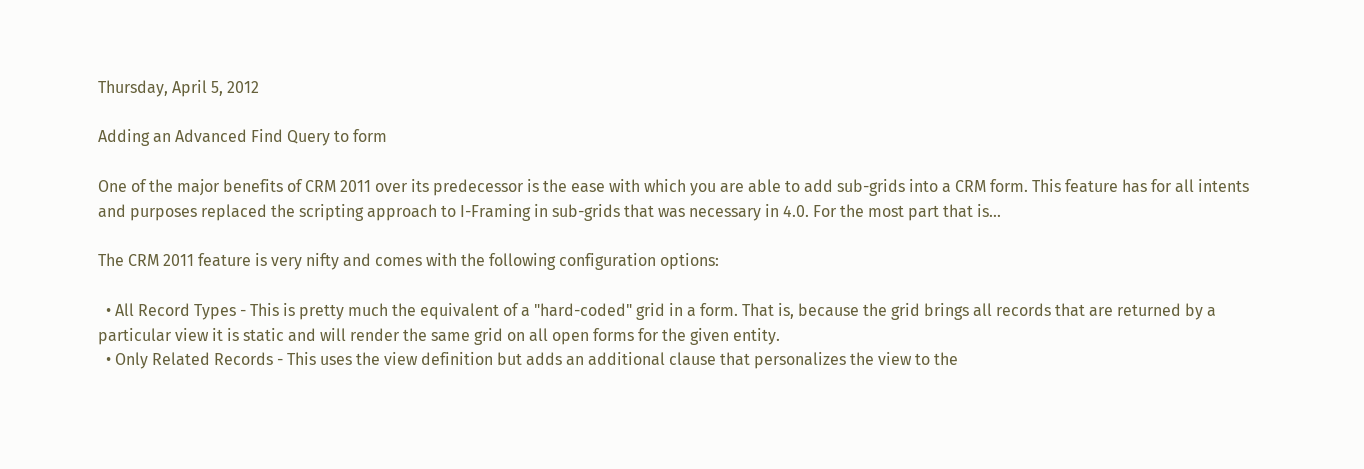Thursday, April 5, 2012

Adding an Advanced Find Query to form

One of the major benefits of CRM 2011 over its predecessor is the ease with which you are able to add sub-grids into a CRM form. This feature has for all intents and purposes replaced the scripting approach to I-Framing in sub-grids that was necessary in 4.0. For the most part that is...

The CRM 2011 feature is very nifty and comes with the following configuration options:

  • All Record Types - This is pretty much the equivalent of a "hard-coded" grid in a form. That is, because the grid brings all records that are returned by a particular view it is static and will render the same grid on all open forms for the given entity.
  • Only Related Records - This uses the view definition but adds an additional clause that personalizes the view to the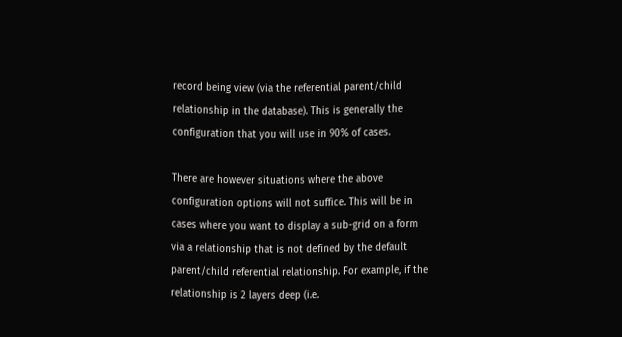record being view (via the referential parent/child relationship in the database). This is generally the configuration that you will use in 90% of cases.

There are however situations where the above configuration options will not suffice. This will be in cases where you want to display a sub-grid on a form via a relationship that is not defined by the default parent/child referential relationship. For example, if the relationship is 2 layers deep (i.e.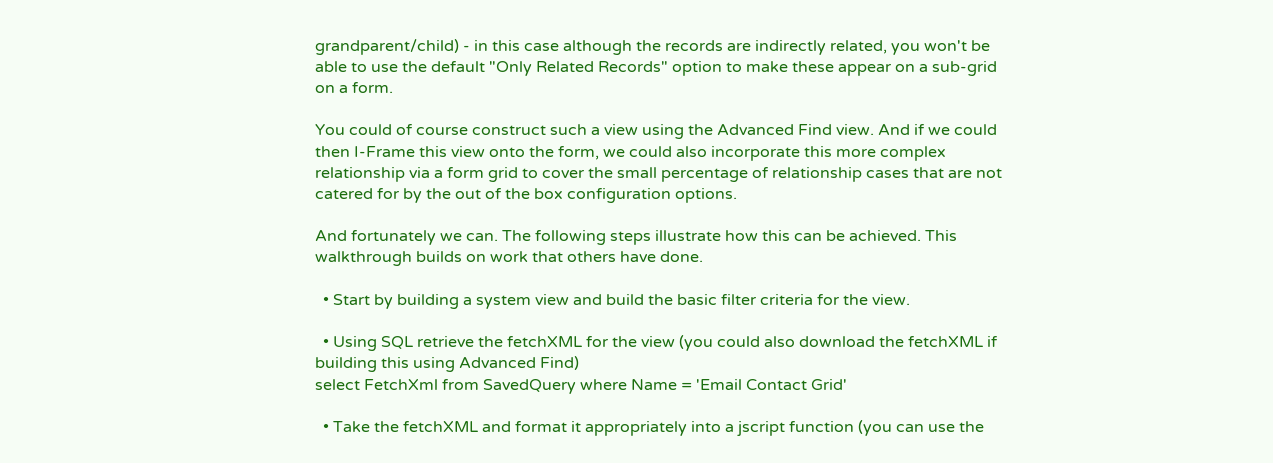grandparent/child) - in this case although the records are indirectly related, you won't be able to use the default "Only Related Records" option to make these appear on a sub-grid on a form.

You could of course construct such a view using the Advanced Find view. And if we could then I-Frame this view onto the form, we could also incorporate this more complex relationship via a form grid to cover the small percentage of relationship cases that are not catered for by the out of the box configuration options.

And fortunately we can. The following steps illustrate how this can be achieved. This walkthrough builds on work that others have done.

  • Start by building a system view and build the basic filter criteria for the view.

  • Using SQL retrieve the fetchXML for the view (you could also download the fetchXML if building this using Advanced Find)
select FetchXml from SavedQuery where Name = 'Email Contact Grid'

  • Take the fetchXML and format it appropriately into a jscript function (you can use the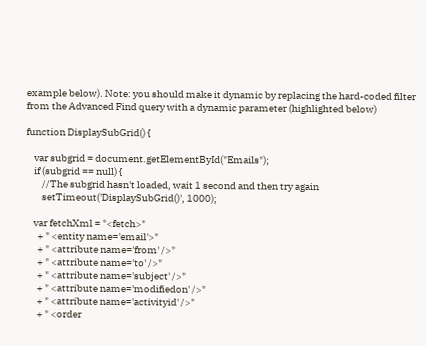example below). Note: you should make it dynamic by replacing the hard-coded filter from the Advanced Find query with a dynamic parameter (highlighted below)

function DisplaySubGrid() {

    var subgrid = document.getElementById("Emails");
    if (subgrid == null) {
        //The subgrid hasn't loaded, wait 1 second and then try again
        setTimeout('DisplaySubGrid()', 1000);

    var fetchXml = "<fetch>"
      + " <entity name='email'>"
      + " <attribute name='from' />"
      + " <attribute name='to' />"
      + " <attribute name='subject' />"
      + " <attribute name='modifiedon' />"
      + " <attribute name='activityid' />"
      + " <order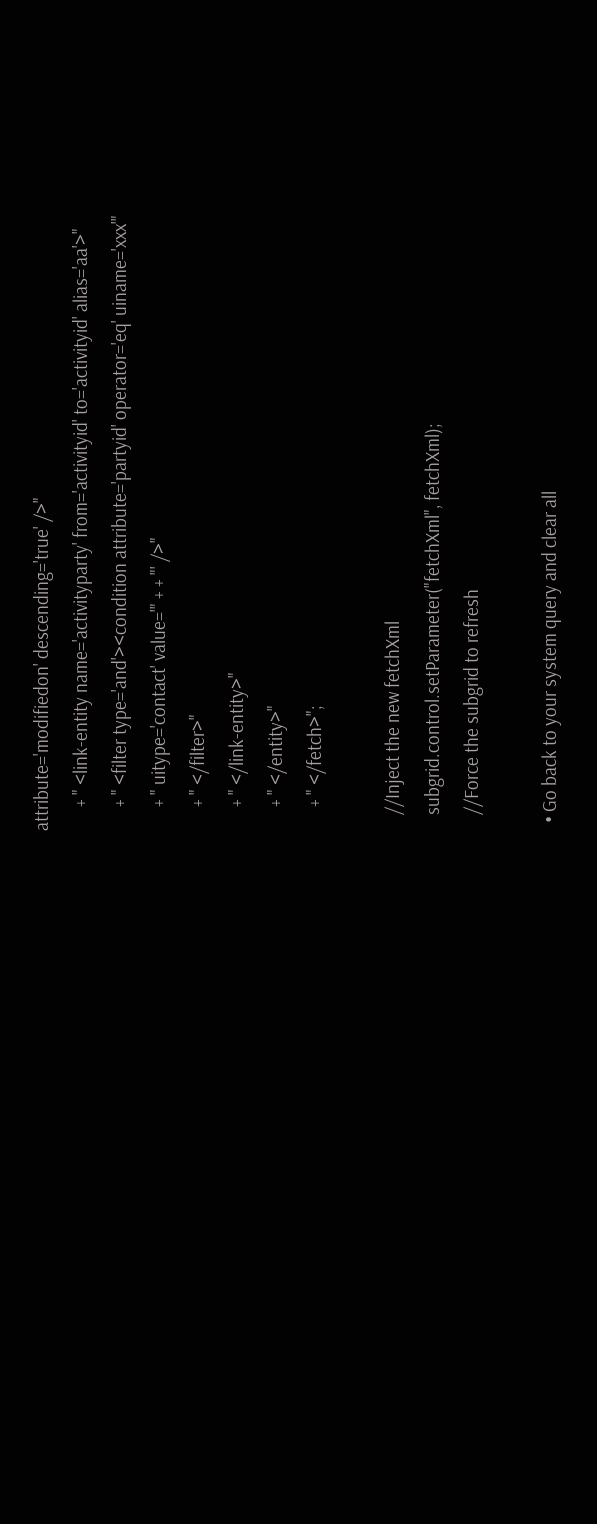attribute='modifiedon' descending='true' />"
      + " <link-entity name='activityparty' from='activityid' to='activityid' alias='aa'>"
      + " <filter type='and'><condition attribute='partyid' operator='eq' uiname='xxx'"
      + " uitype='contact' value='" + + "' />"
      + " </filter>"
      + " </link-entity>"
      + " </entity>"
      + " </fetch>";

    //Inject the new fetchXml
    subgrid.control.setParameter("fetchXml", fetchXml);
    //Force the subgrid to refresh

  • Go back to your system query and clear all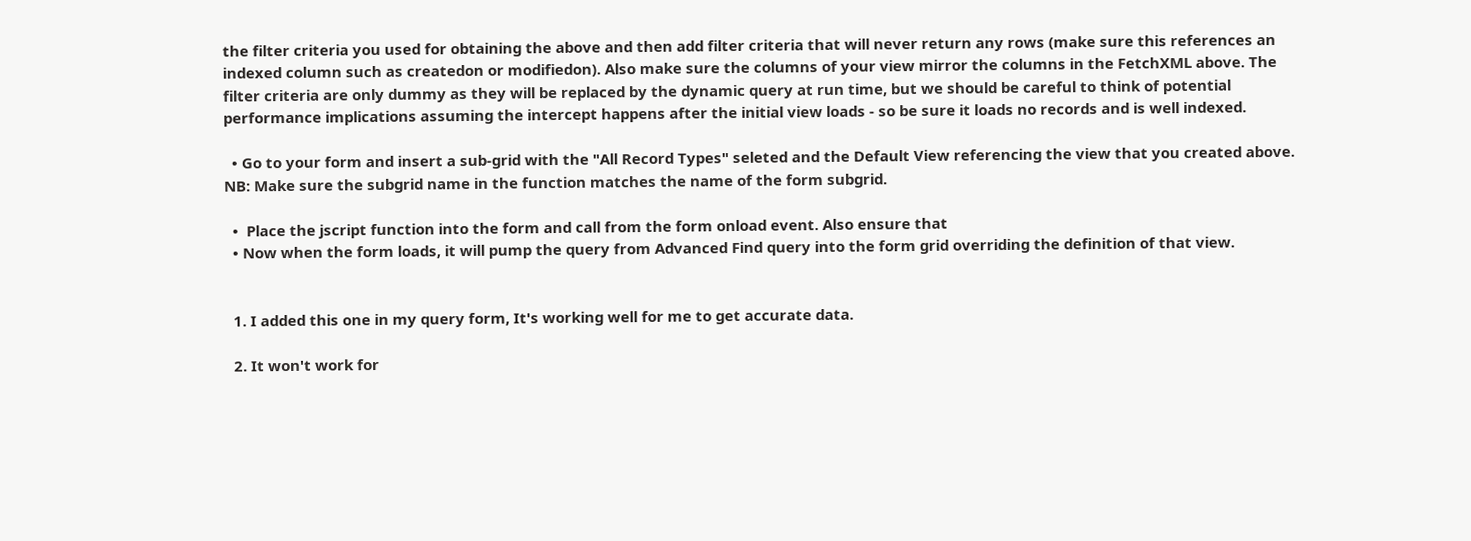the filter criteria you used for obtaining the above and then add filter criteria that will never return any rows (make sure this references an indexed column such as createdon or modifiedon). Also make sure the columns of your view mirror the columns in the FetchXML above. The filter criteria are only dummy as they will be replaced by the dynamic query at run time, but we should be careful to think of potential performance implications assuming the intercept happens after the initial view loads - so be sure it loads no records and is well indexed.

  • Go to your form and insert a sub-grid with the "All Record Types" seleted and the Default View referencing the view that you created above. NB: Make sure the subgrid name in the function matches the name of the form subgrid.

  •  Place the jscript function into the form and call from the form onload event. Also ensure that
  • Now when the form loads, it will pump the query from Advanced Find query into the form grid overriding the definition of that view.


  1. I added this one in my query form, It's working well for me to get accurate data.

  2. It won't work for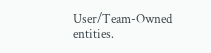User/Team-Owned entities.